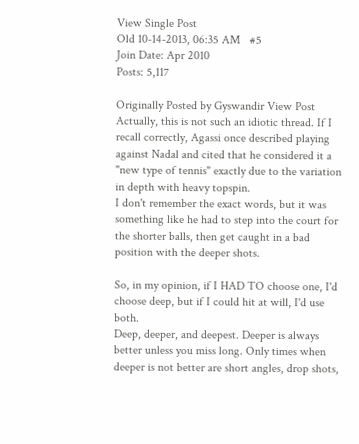View Single Post
Old 10-14-2013, 06:35 AM   #5
Join Date: Apr 2010
Posts: 5,117

Originally Posted by Gyswandir View Post
Actually, this is not such an idiotic thread. If I recall correctly, Agassi once described playing against Nadal and cited that he considered it a "new type of tennis" exactly due to the variation in depth with heavy topspin.
I don't remember the exact words, but it was something like he had to step into the court for the shorter balls, then get caught in a bad position with the deeper shots.

So, in my opinion, if I HAD TO choose one, I'd choose deep, but if I could hit at will, I'd use both.
Deep, deeper, and deepest. Deeper is always better unless you miss long. Only times when deeper is not better are short angles, drop shots,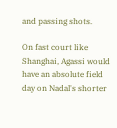and passing shots.

On fast court like Shanghai, Agassi would have an absolute field day on Nadal's shorter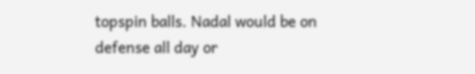topspin balls. Nadal would be on defense all day or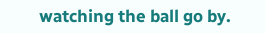watching the ball go by.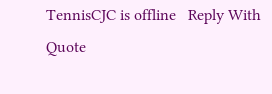TennisCJC is offline   Reply With Quote